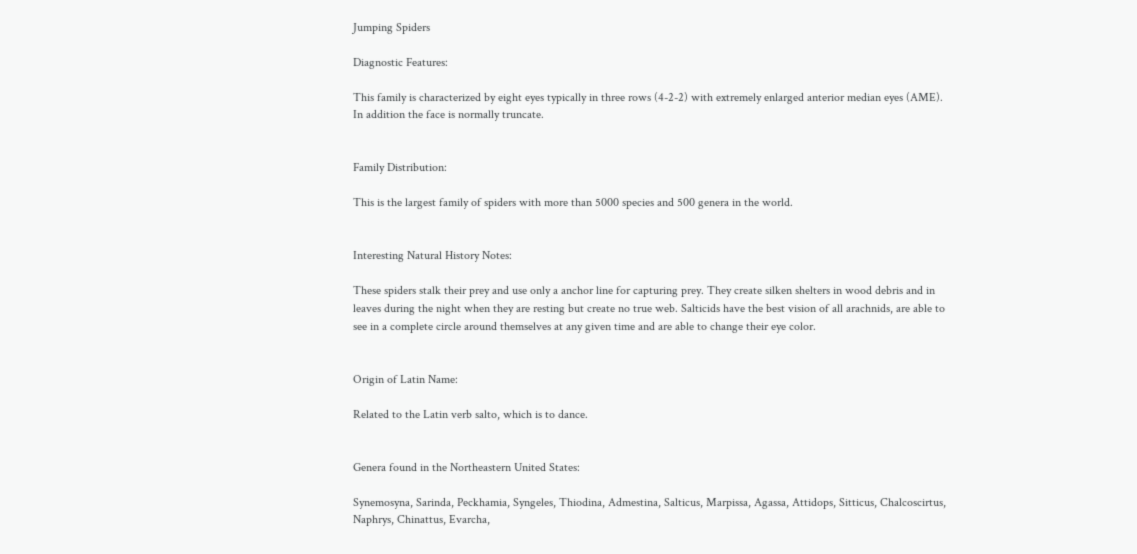Jumping Spiders

Diagnostic Features:

This family is characterized by eight eyes typically in three rows (4-2-2) with extremely enlarged anterior median eyes (AME). In addition the face is normally truncate.


Family Distribution:

This is the largest family of spiders with more than 5000 species and 500 genera in the world.


Interesting Natural History Notes:

These spiders stalk their prey and use only a anchor line for capturing prey. They create silken shelters in wood debris and in leaves during the night when they are resting but create no true web. Salticids have the best vision of all arachnids, are able to see in a complete circle around themselves at any given time and are able to change their eye color.


Origin of Latin Name:

Related to the Latin verb salto, which is to dance.


Genera found in the Northeastern United States:

Synemosyna, Sarinda, Peckhamia, Syngeles, Thiodina, Admestina, Salticus, Marpissa, Agassa, Attidops, Sitticus, Chalcoscirtus, Naphrys, Chinattus, Evarcha,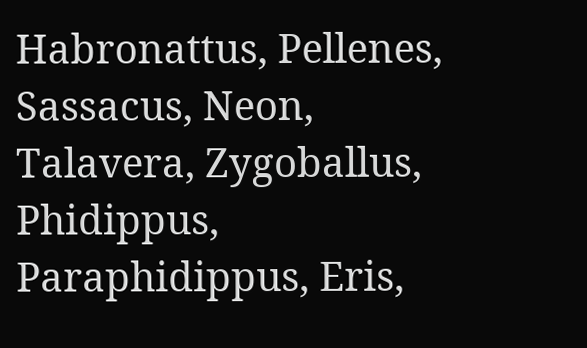Habronattus, Pellenes, Sassacus, Neon, Talavera, Zygoballus, Phidippus, Paraphidippus, Eris,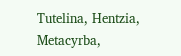Tutelina, Hentzia, Metacyrba,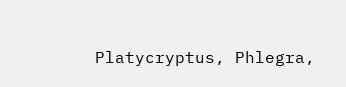Platycryptus, Phlegra,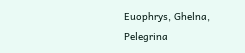Euophrys, Ghelna, Pelegrina